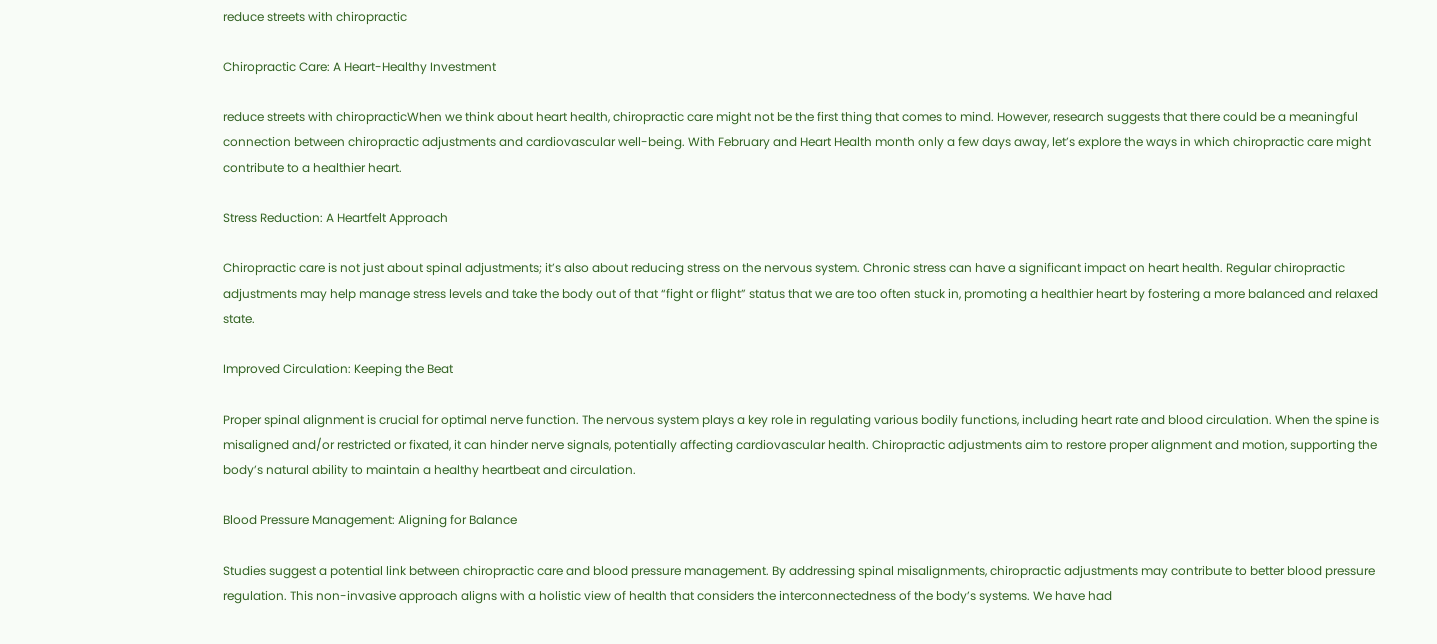reduce streets with chiropractic

Chiropractic Care: A Heart-Healthy Investment

reduce streets with chiropracticWhen we think about heart health, chiropractic care might not be the first thing that comes to mind. However, research suggests that there could be a meaningful connection between chiropractic adjustments and cardiovascular well-being. With February and Heart Health month only a few days away, let’s explore the ways in which chiropractic care might contribute to a healthier heart.

Stress Reduction: A Heartfelt Approach

Chiropractic care is not just about spinal adjustments; it’s also about reducing stress on the nervous system. Chronic stress can have a significant impact on heart health. Regular chiropractic adjustments may help manage stress levels and take the body out of that “fight or flight” status that we are too often stuck in, promoting a healthier heart by fostering a more balanced and relaxed state.

Improved Circulation: Keeping the Beat

Proper spinal alignment is crucial for optimal nerve function. The nervous system plays a key role in regulating various bodily functions, including heart rate and blood circulation. When the spine is misaligned and/or restricted or fixated, it can hinder nerve signals, potentially affecting cardiovascular health. Chiropractic adjustments aim to restore proper alignment and motion, supporting the body’s natural ability to maintain a healthy heartbeat and circulation.

Blood Pressure Management: Aligning for Balance

Studies suggest a potential link between chiropractic care and blood pressure management. By addressing spinal misalignments, chiropractic adjustments may contribute to better blood pressure regulation. This non-invasive approach aligns with a holistic view of health that considers the interconnectedness of the body’s systems. We have had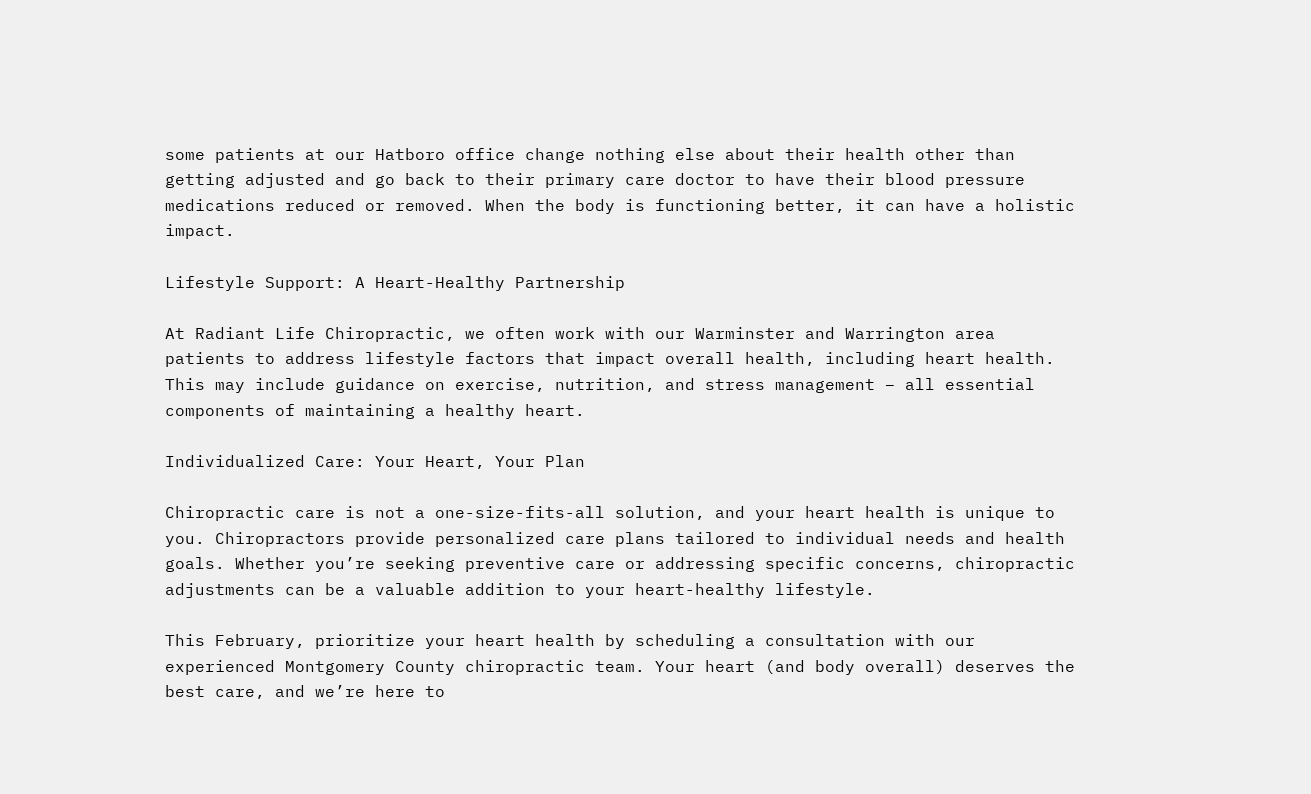some patients at our Hatboro office change nothing else about their health other than getting adjusted and go back to their primary care doctor to have their blood pressure medications reduced or removed. When the body is functioning better, it can have a holistic impact.

Lifestyle Support: A Heart-Healthy Partnership

At Radiant Life Chiropractic, we often work with our Warminster and Warrington area patients to address lifestyle factors that impact overall health, including heart health. This may include guidance on exercise, nutrition, and stress management – all essential components of maintaining a healthy heart.

Individualized Care: Your Heart, Your Plan

Chiropractic care is not a one-size-fits-all solution, and your heart health is unique to you. Chiropractors provide personalized care plans tailored to individual needs and health goals. Whether you’re seeking preventive care or addressing specific concerns, chiropractic adjustments can be a valuable addition to your heart-healthy lifestyle.

This February, prioritize your heart health by scheduling a consultation with our experienced Montgomery County chiropractic team. Your heart (and body overall) deserves the best care, and we’re here to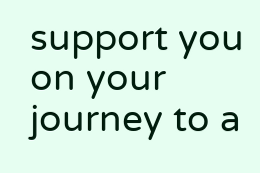support you on your journey to a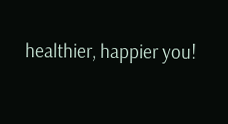healthier, happier you!